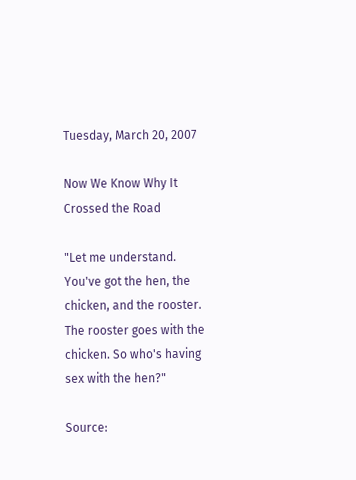Tuesday, March 20, 2007

Now We Know Why It Crossed the Road

"Let me understand. You've got the hen, the chicken, and the rooster. The rooster goes with the chicken. So who's having sex with the hen?"

Source: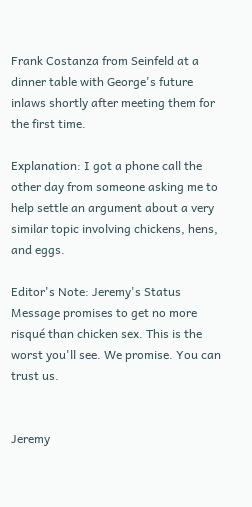Frank Costanza from Seinfeld at a dinner table with George's future inlaws shortly after meeting them for the first time.

Explanation: I got a phone call the other day from someone asking me to help settle an argument about a very similar topic involving chickens, hens, and eggs.

Editor's Note: Jeremy's Status Message promises to get no more risqué than chicken sex. This is the worst you'll see. We promise. You can trust us.


Jeremy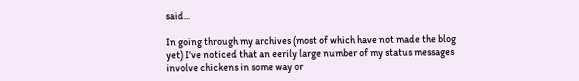said...

In going through my archives (most of which have not made the blog yet) I've noticed that an eerily large number of my status messages involve chickens in some way or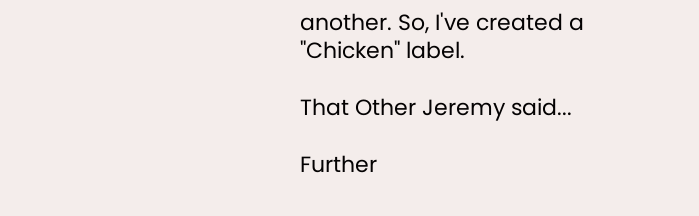another. So, I've created a "Chicken" label.

That Other Jeremy said...

Further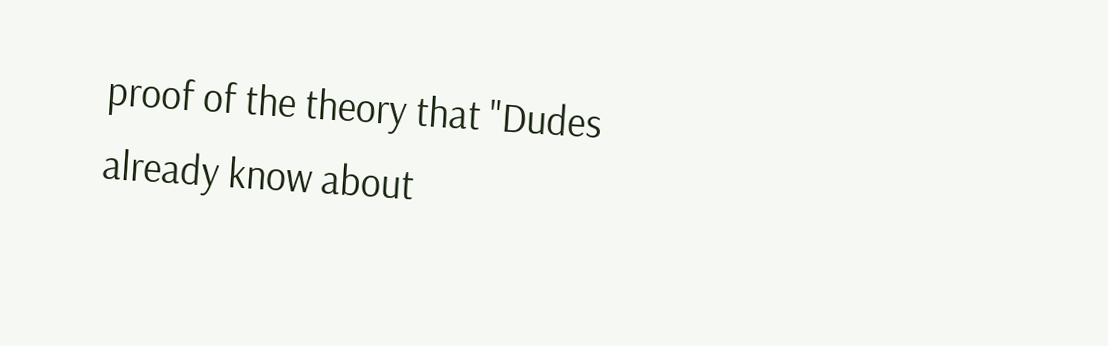proof of the theory that "Dudes already know about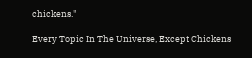chickens."

Every Topic In The Universe, Except Chickens